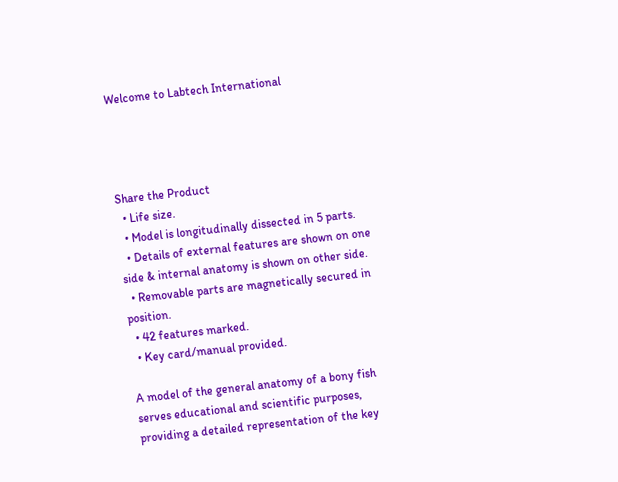Welcome to Labtech International




Share the Product
  • Life size.
  • Model is longitudinally dissected in 5 parts.
  • Details of external features are shown on one side & internal anatomy is shown on other side.
  • Removable parts are magnetically secured in position.
  • 42 features marked.
  • Key card/manual provided.

A model of the general anatomy of a bony fish serves educational and scientific purposes, providing a detailed representation of the key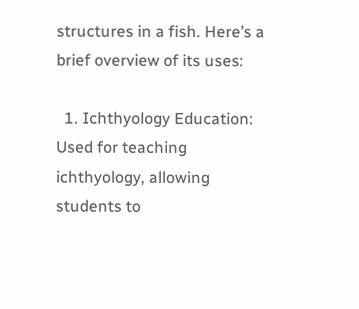structures in a fish. Here’s a brief overview of its uses:

  1. Ichthyology Education: Used for teaching ichthyology, allowing students to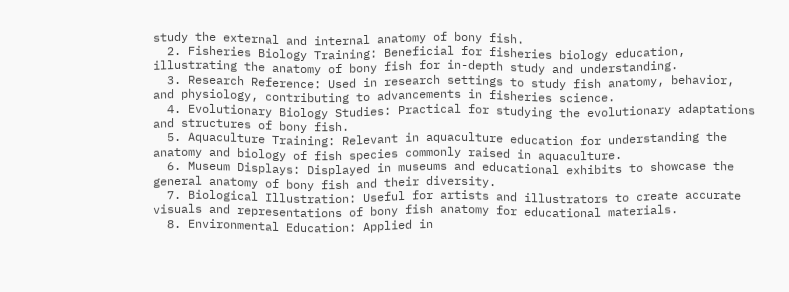study the external and internal anatomy of bony fish.
  2. Fisheries Biology Training: Beneficial for fisheries biology education, illustrating the anatomy of bony fish for in-depth study and understanding.
  3. Research Reference: Used in research settings to study fish anatomy, behavior, and physiology, contributing to advancements in fisheries science.
  4. Evolutionary Biology Studies: Practical for studying the evolutionary adaptations and structures of bony fish.
  5. Aquaculture Training: Relevant in aquaculture education for understanding the anatomy and biology of fish species commonly raised in aquaculture.
  6. Museum Displays: Displayed in museums and educational exhibits to showcase the general anatomy of bony fish and their diversity.
  7. Biological Illustration: Useful for artists and illustrators to create accurate visuals and representations of bony fish anatomy for educational materials.
  8. Environmental Education: Applied in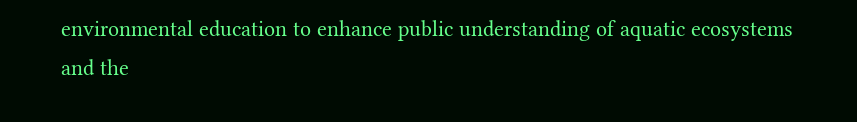environmental education to enhance public understanding of aquatic ecosystems and the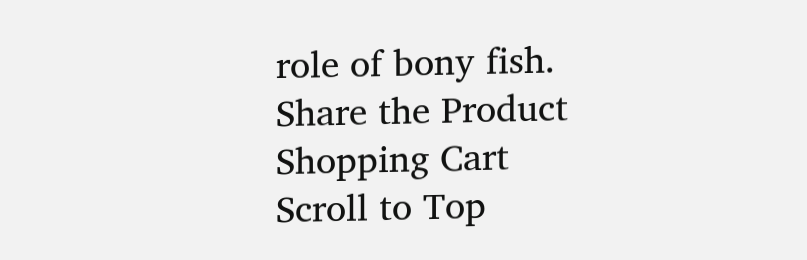role of bony fish.
Share the Product
Shopping Cart
Scroll to Top